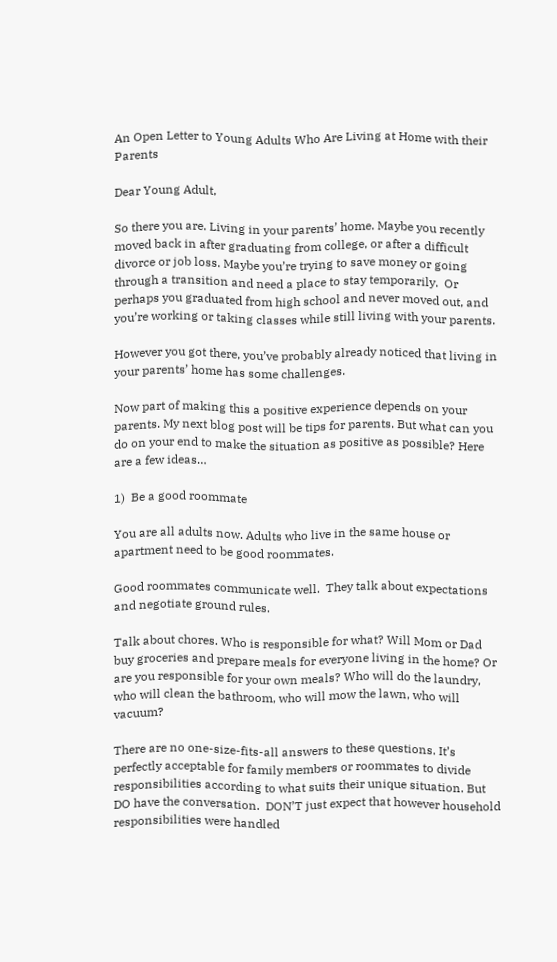An Open Letter to Young Adults Who Are Living at Home with their Parents

Dear Young Adult,

So there you are. Living in your parents’ home. Maybe you recently moved back in after graduating from college, or after a difficult divorce or job loss. Maybe you’re trying to save money or going through a transition and need a place to stay temporarily.  Or perhaps you graduated from high school and never moved out, and you’re working or taking classes while still living with your parents.

However you got there, you’ve probably already noticed that living in your parents’ home has some challenges.

Now part of making this a positive experience depends on your parents. My next blog post will be tips for parents. But what can you do on your end to make the situation as positive as possible? Here are a few ideas…

1)  Be a good roommate

You are all adults now. Adults who live in the same house or apartment need to be good roommates.

Good roommates communicate well.  They talk about expectations and negotiate ground rules.

Talk about chores. Who is responsible for what? Will Mom or Dad buy groceries and prepare meals for everyone living in the home? Or are you responsible for your own meals? Who will do the laundry, who will clean the bathroom, who will mow the lawn, who will vacuum?

There are no one-size-fits-all answers to these questions. It’s perfectly acceptable for family members or roommates to divide responsibilities according to what suits their unique situation. But DO have the conversation.  DON’T just expect that however household responsibilities were handled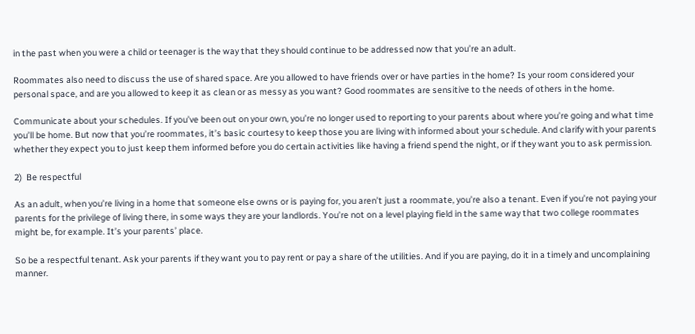in the past when you were a child or teenager is the way that they should continue to be addressed now that you’re an adult.

Roommates also need to discuss the use of shared space. Are you allowed to have friends over or have parties in the home? Is your room considered your personal space, and are you allowed to keep it as clean or as messy as you want? Good roommates are sensitive to the needs of others in the home.

Communicate about your schedules. If you’ve been out on your own, you’re no longer used to reporting to your parents about where you’re going and what time you’ll be home. But now that you’re roommates, it’s basic courtesy to keep those you are living with informed about your schedule. And clarify with your parents whether they expect you to just keep them informed before you do certain activities like having a friend spend the night, or if they want you to ask permission.

2)  Be respectful

As an adult, when you’re living in a home that someone else owns or is paying for, you aren’t just a roommate, you’re also a tenant. Even if you’re not paying your parents for the privilege of living there, in some ways they are your landlords. You’re not on a level playing field in the same way that two college roommates might be, for example. It’s your parents’ place.

So be a respectful tenant. Ask your parents if they want you to pay rent or pay a share of the utilities. And if you are paying, do it in a timely and uncomplaining manner.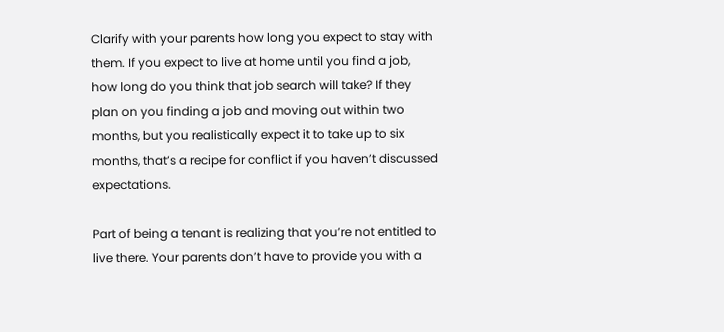Clarify with your parents how long you expect to stay with them. If you expect to live at home until you find a job, how long do you think that job search will take? If they plan on you finding a job and moving out within two months, but you realistically expect it to take up to six months, that’s a recipe for conflict if you haven’t discussed expectations.

Part of being a tenant is realizing that you’re not entitled to live there. Your parents don’t have to provide you with a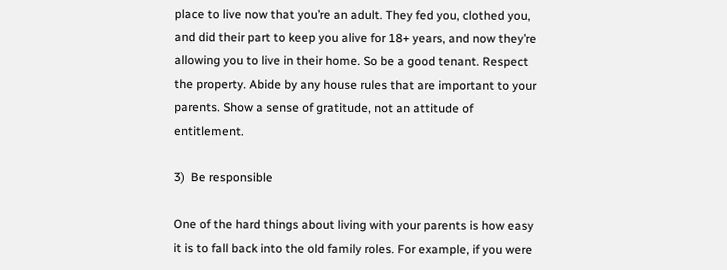place to live now that you’re an adult. They fed you, clothed you, and did their part to keep you alive for 18+ years, and now they’re allowing you to live in their home. So be a good tenant. Respect the property. Abide by any house rules that are important to your parents. Show a sense of gratitude, not an attitude of entitlement.

3)  Be responsible

One of the hard things about living with your parents is how easy it is to fall back into the old family roles. For example, if you were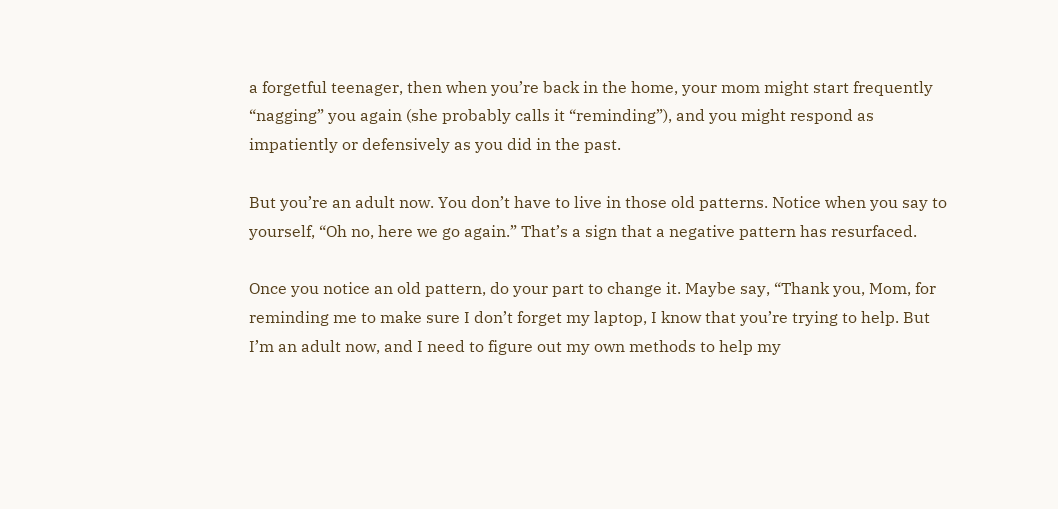a forgetful teenager, then when you’re back in the home, your mom might start frequently “nagging” you again (she probably calls it “reminding”), and you might respond as impatiently or defensively as you did in the past.

But you’re an adult now. You don’t have to live in those old patterns. Notice when you say to yourself, “Oh no, here we go again.” That’s a sign that a negative pattern has resurfaced.

Once you notice an old pattern, do your part to change it. Maybe say, “Thank you, Mom, for reminding me to make sure I don’t forget my laptop, I know that you’re trying to help. But I’m an adult now, and I need to figure out my own methods to help my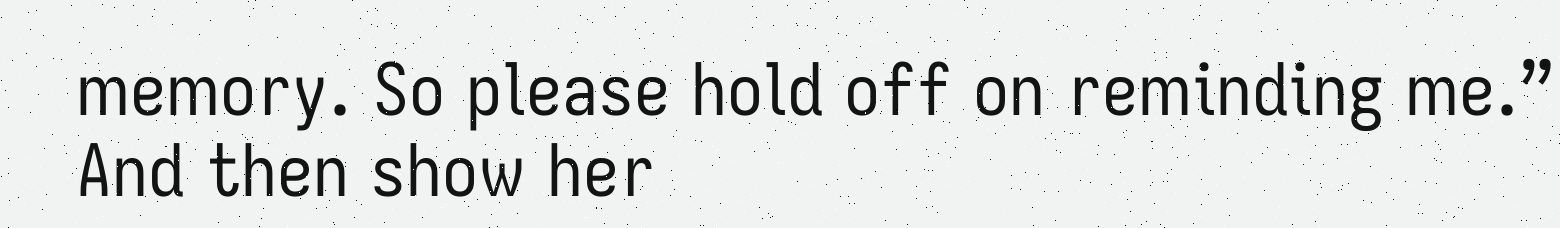memory. So please hold off on reminding me.” And then show her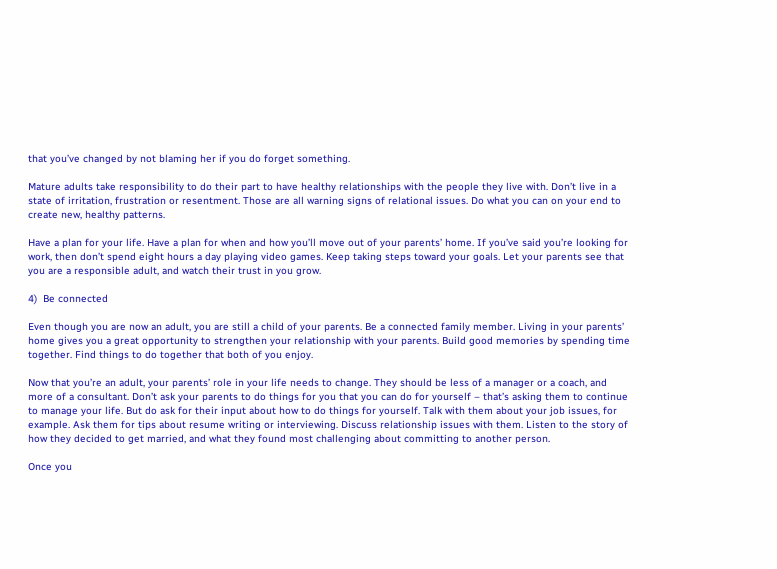that you’ve changed by not blaming her if you do forget something.

Mature adults take responsibility to do their part to have healthy relationships with the people they live with. Don’t live in a state of irritation, frustration or resentment. Those are all warning signs of relational issues. Do what you can on your end to create new, healthy patterns.

Have a plan for your life. Have a plan for when and how you’ll move out of your parents’ home. If you’ve said you’re looking for work, then don’t spend eight hours a day playing video games. Keep taking steps toward your goals. Let your parents see that you are a responsible adult, and watch their trust in you grow.

4)  Be connected

Even though you are now an adult, you are still a child of your parents. Be a connected family member. Living in your parents’ home gives you a great opportunity to strengthen your relationship with your parents. Build good memories by spending time together. Find things to do together that both of you enjoy.

Now that you’re an adult, your parents’ role in your life needs to change. They should be less of a manager or a coach, and more of a consultant. Don’t ask your parents to do things for you that you can do for yourself – that’s asking them to continue to manage your life. But do ask for their input about how to do things for yourself. Talk with them about your job issues, for example. Ask them for tips about resume writing or interviewing. Discuss relationship issues with them. Listen to the story of how they decided to get married, and what they found most challenging about committing to another person.

Once you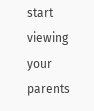start viewing your parents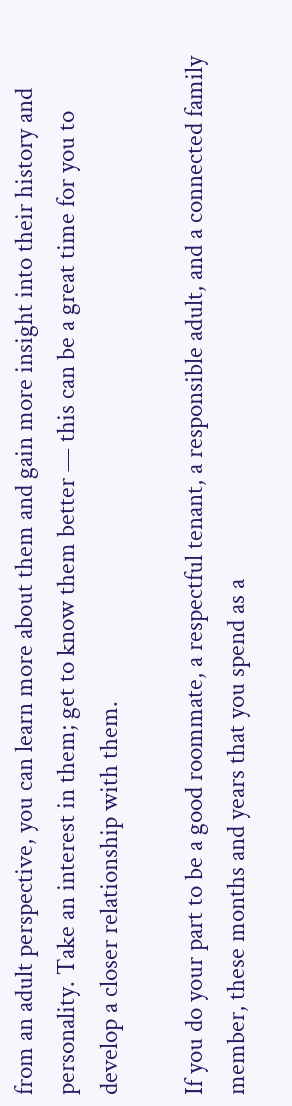from an adult perspective, you can learn more about them and gain more insight into their history and personality. Take an interest in them; get to know them better — this can be a great time for you to develop a closer relationship with them.

If you do your part to be a good roommate, a respectful tenant, a responsible adult, and a connected family member, these months and years that you spend as a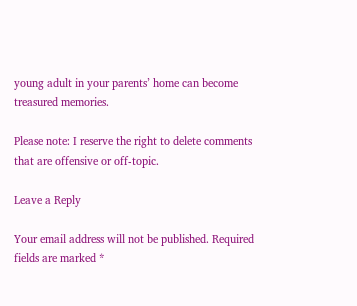young adult in your parents’ home can become treasured memories.

Please note: I reserve the right to delete comments that are offensive or off-topic.

Leave a Reply

Your email address will not be published. Required fields are marked *